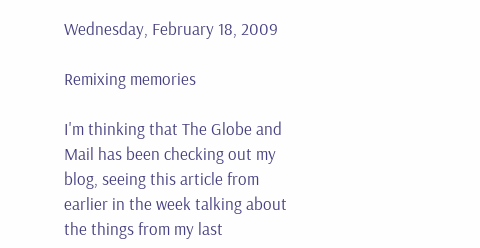Wednesday, February 18, 2009

Remixing memories

I'm thinking that The Globe and Mail has been checking out my blog, seeing this article from earlier in the week talking about the things from my last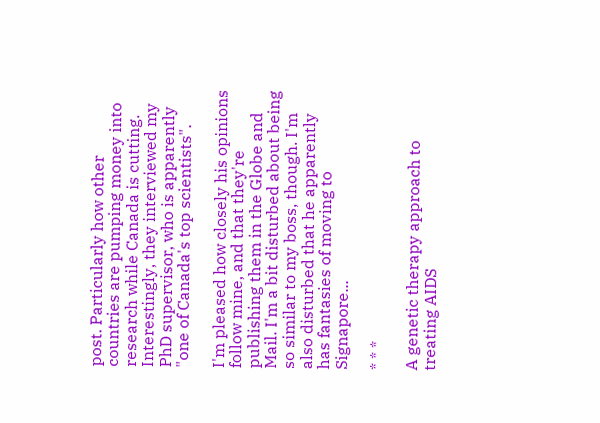post. Particularly how other countries are pumping money into research while Canada is cutting. Interestingly, they interviewed my PhD supervisor, who is apparently "one of Canada's top scientists".

I'm pleased how closely his opinions follow mine, and that they're publishing them in the Globe and Mail. I'm a bit disturbed about being so similar to my boss, though. I'm also disturbed that he apparently has fantasies of moving to Signapore...

* * *

A genetic therapy approach to treating AIDS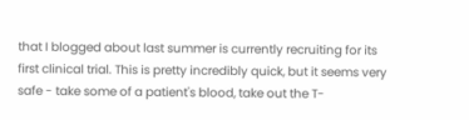that I blogged about last summer is currently recruiting for its first clinical trial. This is pretty incredibly quick, but it seems very safe - take some of a patient's blood, take out the T-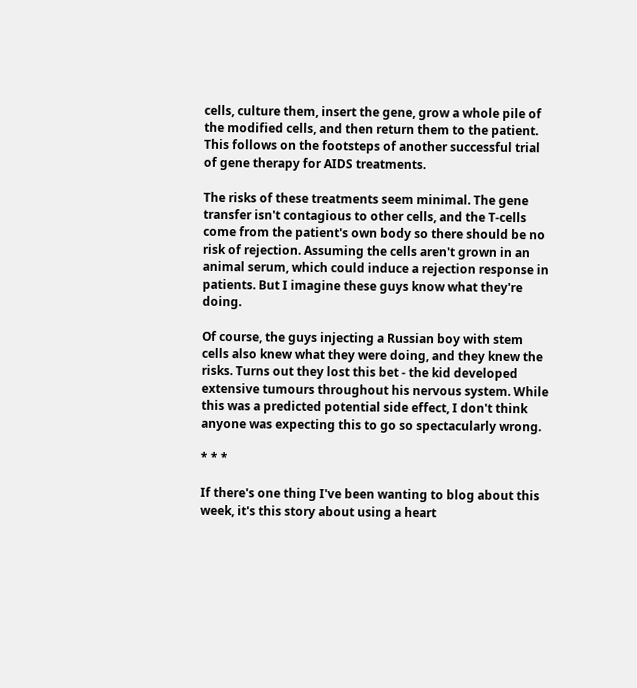cells, culture them, insert the gene, grow a whole pile of the modified cells, and then return them to the patient. This follows on the footsteps of another successful trial of gene therapy for AIDS treatments.

The risks of these treatments seem minimal. The gene transfer isn't contagious to other cells, and the T-cells come from the patient's own body so there should be no risk of rejection. Assuming the cells aren't grown in an animal serum, which could induce a rejection response in patients. But I imagine these guys know what they're doing.

Of course, the guys injecting a Russian boy with stem cells also knew what they were doing, and they knew the risks. Turns out they lost this bet - the kid developed extensive tumours throughout his nervous system. While this was a predicted potential side effect, I don't think anyone was expecting this to go so spectacularly wrong.

* * *

If there's one thing I've been wanting to blog about this week, it's this story about using a heart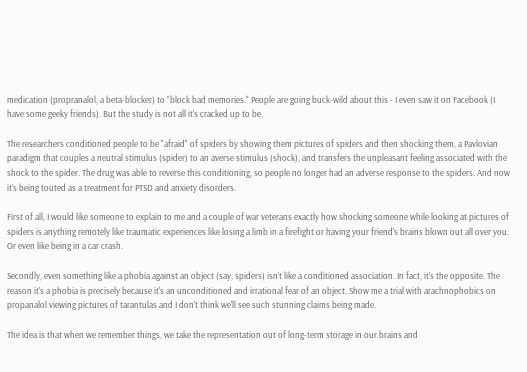medication (propranalol, a beta-blocker) to "block bad memories." People are going buck-wild about this - I even saw it on Facebook (I have some geeky friends). But the study is not all it's cracked up to be.

The researchers conditioned people to be "afraid" of spiders by showing them pictures of spiders and then shocking them, a Pavlovian paradigm that couples a neutral stimulus (spider) to an averse stimulus (shock), and transfers the unpleasant feeling associated with the shock to the spider. The drug was able to reverse this conditioning, so people no longer had an adverse response to the spiders. And now it's being touted as a treatment for PTSD and anxiety disorders.

First of all, I would like someone to explain to me and a couple of war veterans exactly how shocking someone while looking at pictures of spiders is anything remotely like traumatic experiences like losing a limb in a firefight or having your friend's brains blown out all over you. Or even like being in a car crash.

Secondly, even something like a phobia against an object (say, spiders) isn't like a conditioned association. In fact, it's the opposite. The reason it's a phobia is precisely because it's an unconditioned and irrational fear of an object. Show me a trial with arachnophobics on propanalol viewing pictures of tarantulas and I don't think we'll see such stunning claims being made.

The idea is that when we remember things, we take the representation out of long-term storage in our brains and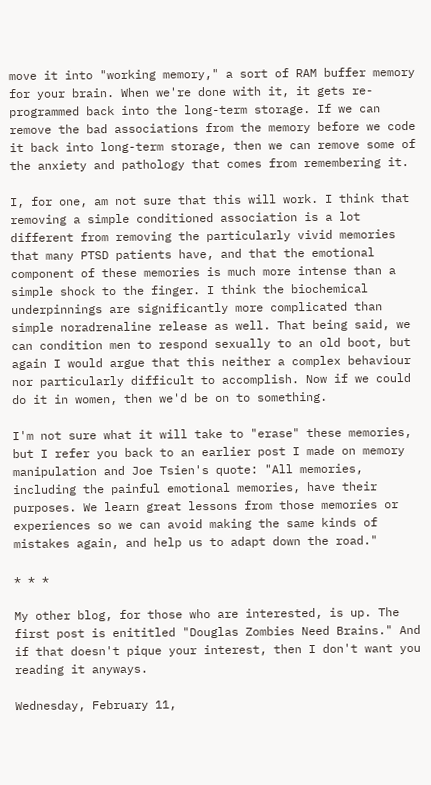move it into "working memory," a sort of RAM buffer memory for your brain. When we're done with it, it gets re-programmed back into the long-term storage. If we can remove the bad associations from the memory before we code it back into long-term storage, then we can remove some of the anxiety and pathology that comes from remembering it.

I, for one, am not sure that this will work. I think that removing a simple conditioned association is a lot different from removing the particularly vivid memories that many PTSD patients have, and that the emotional component of these memories is much more intense than a simple shock to the finger. I think the biochemical underpinnings are significantly more complicated than simple noradrenaline release as well. That being said, we can condition men to respond sexually to an old boot, but again I would argue that this neither a complex behaviour nor particularly difficult to accomplish. Now if we could do it in women, then we'd be on to something.

I'm not sure what it will take to "erase" these memories, but I refer you back to an earlier post I made on memory manipulation and Joe Tsien's quote: "All memories, including the painful emotional memories, have their purposes. We learn great lessons from those memories or experiences so we can avoid making the same kinds of mistakes again, and help us to adapt down the road."

* * *

My other blog, for those who are interested, is up. The first post is enititled "Douglas Zombies Need Brains." And if that doesn't pique your interest, then I don't want you reading it anyways.

Wednesday, February 11,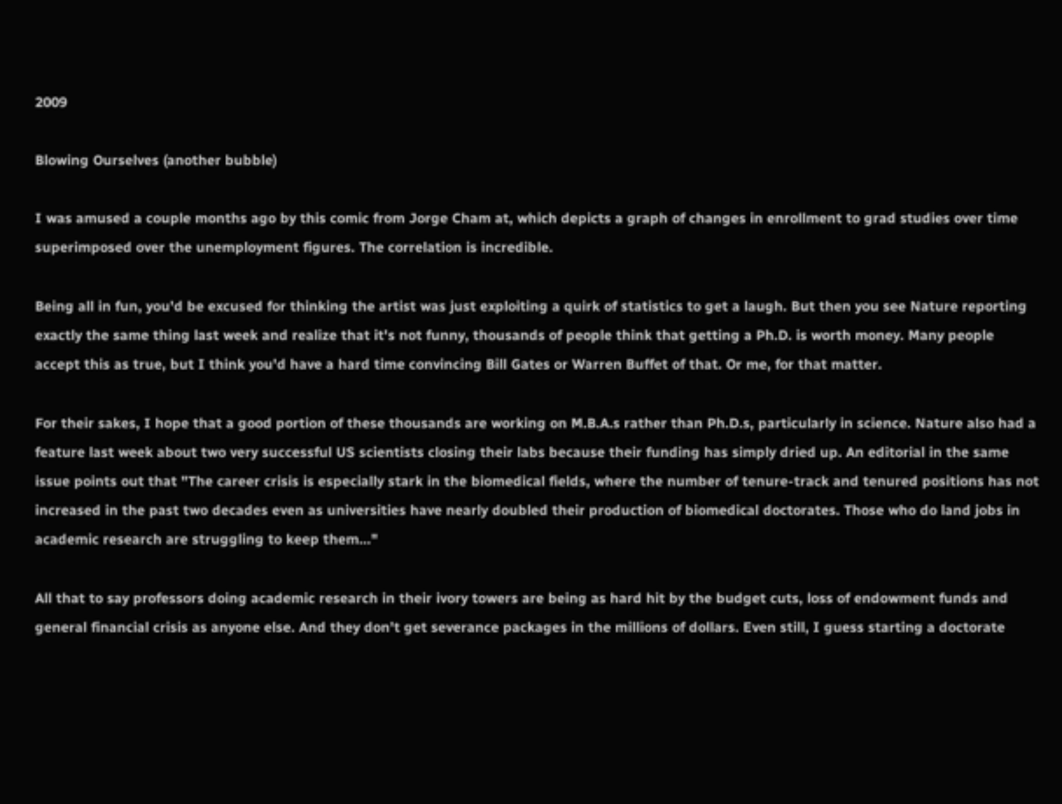2009

Blowing Ourselves (another bubble)

I was amused a couple months ago by this comic from Jorge Cham at, which depicts a graph of changes in enrollment to grad studies over time superimposed over the unemployment figures. The correlation is incredible.

Being all in fun, you'd be excused for thinking the artist was just exploiting a quirk of statistics to get a laugh. But then you see Nature reporting exactly the same thing last week and realize that it's not funny, thousands of people think that getting a Ph.D. is worth money. Many people accept this as true, but I think you'd have a hard time convincing Bill Gates or Warren Buffet of that. Or me, for that matter.

For their sakes, I hope that a good portion of these thousands are working on M.B.A.s rather than Ph.D.s, particularly in science. Nature also had a feature last week about two very successful US scientists closing their labs because their funding has simply dried up. An editorial in the same issue points out that "The career crisis is especially stark in the biomedical fields, where the number of tenure-track and tenured positions has not increased in the past two decades even as universities have nearly doubled their production of biomedical doctorates. Those who do land jobs in academic research are struggling to keep them..."

All that to say professors doing academic research in their ivory towers are being as hard hit by the budget cuts, loss of endowment funds and general financial crisis as anyone else. And they don't get severance packages in the millions of dollars. Even still, I guess starting a doctorate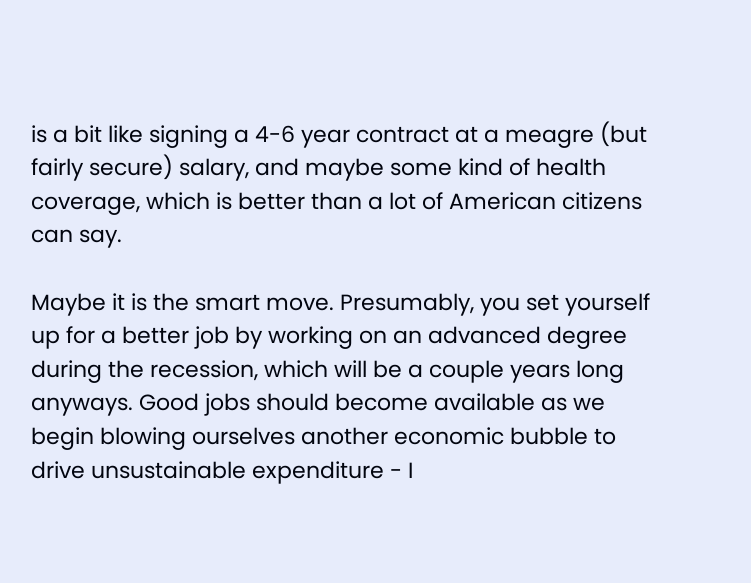is a bit like signing a 4-6 year contract at a meagre (but fairly secure) salary, and maybe some kind of health coverage, which is better than a lot of American citizens can say.

Maybe it is the smart move. Presumably, you set yourself up for a better job by working on an advanced degree during the recession, which will be a couple years long anyways. Good jobs should become available as we begin blowing ourselves another economic bubble to drive unsustainable expenditure - I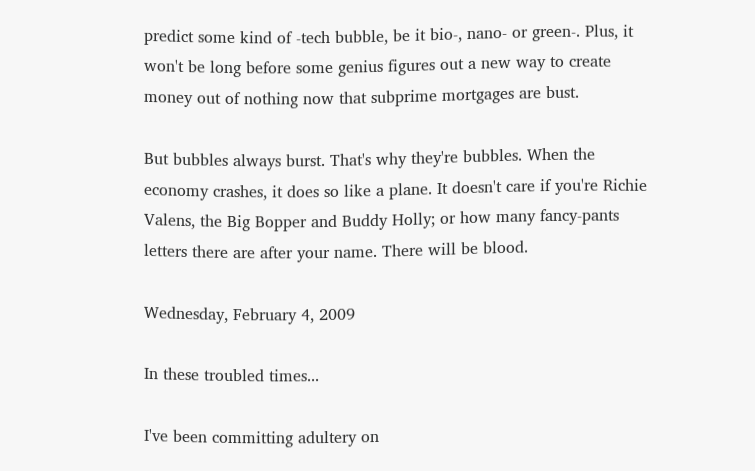predict some kind of -tech bubble, be it bio-, nano- or green-. Plus, it won't be long before some genius figures out a new way to create money out of nothing now that subprime mortgages are bust.

But bubbles always burst. That's why they're bubbles. When the economy crashes, it does so like a plane. It doesn't care if you're Richie Valens, the Big Bopper and Buddy Holly; or how many fancy-pants letters there are after your name. There will be blood.

Wednesday, February 4, 2009

In these troubled times...

I've been committing adultery on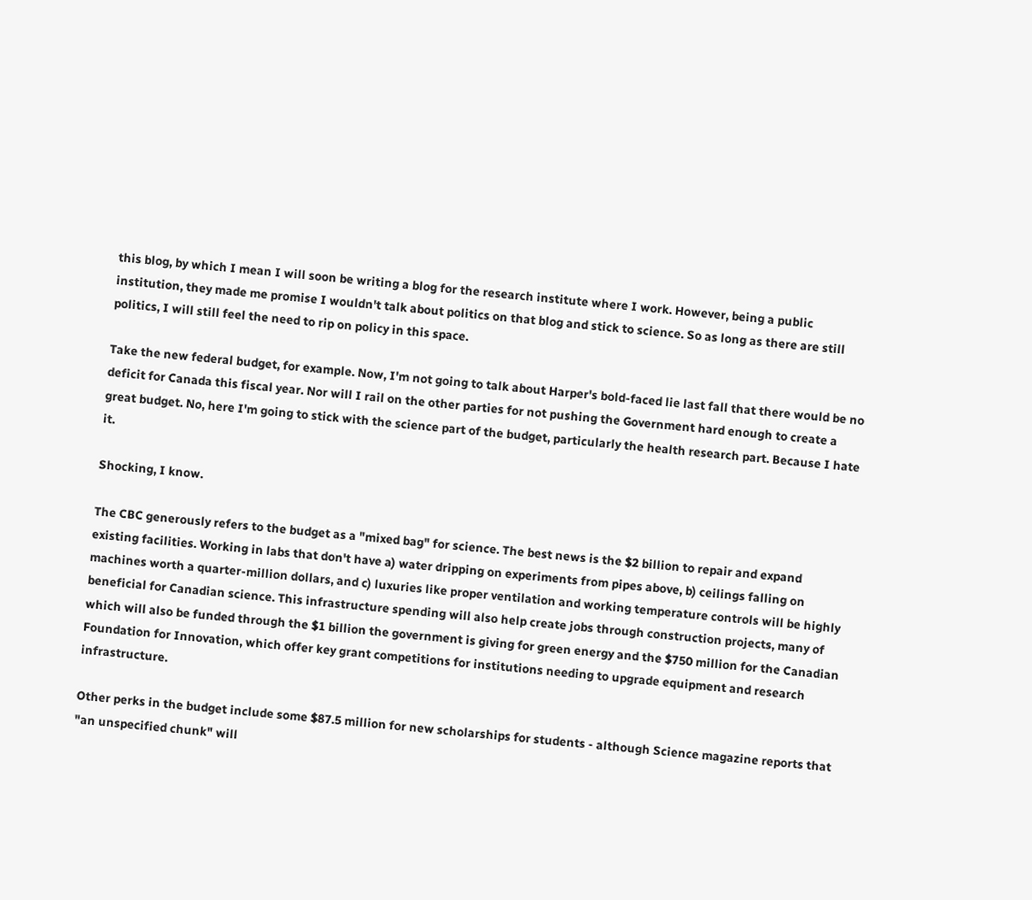this blog, by which I mean I will soon be writing a blog for the research institute where I work. However, being a public institution, they made me promise I wouldn't talk about politics on that blog and stick to science. So as long as there are still politics, I will still feel the need to rip on policy in this space.

Take the new federal budget, for example. Now, I'm not going to talk about Harper's bold-faced lie last fall that there would be no deficit for Canada this fiscal year. Nor will I rail on the other parties for not pushing the Government hard enough to create a great budget. No, here I'm going to stick with the science part of the budget, particularly the health research part. Because I hate it.

Shocking, I know.

The CBC generously refers to the budget as a "mixed bag" for science. The best news is the $2 billion to repair and expand existing facilities. Working in labs that don't have a) water dripping on experiments from pipes above, b) ceilings falling on machines worth a quarter-million dollars, and c) luxuries like proper ventilation and working temperature controls will be highly beneficial for Canadian science. This infrastructure spending will also help create jobs through construction projects, many of which will also be funded through the $1 billion the government is giving for green energy and the $750 million for the Canadian Foundation for Innovation, which offer key grant competitions for institutions needing to upgrade equipment and research infrastructure.

Other perks in the budget include some $87.5 million for new scholarships for students - although Science magazine reports that "an unspecified chunk" will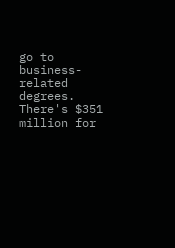go to business-related degrees. There's $351 million for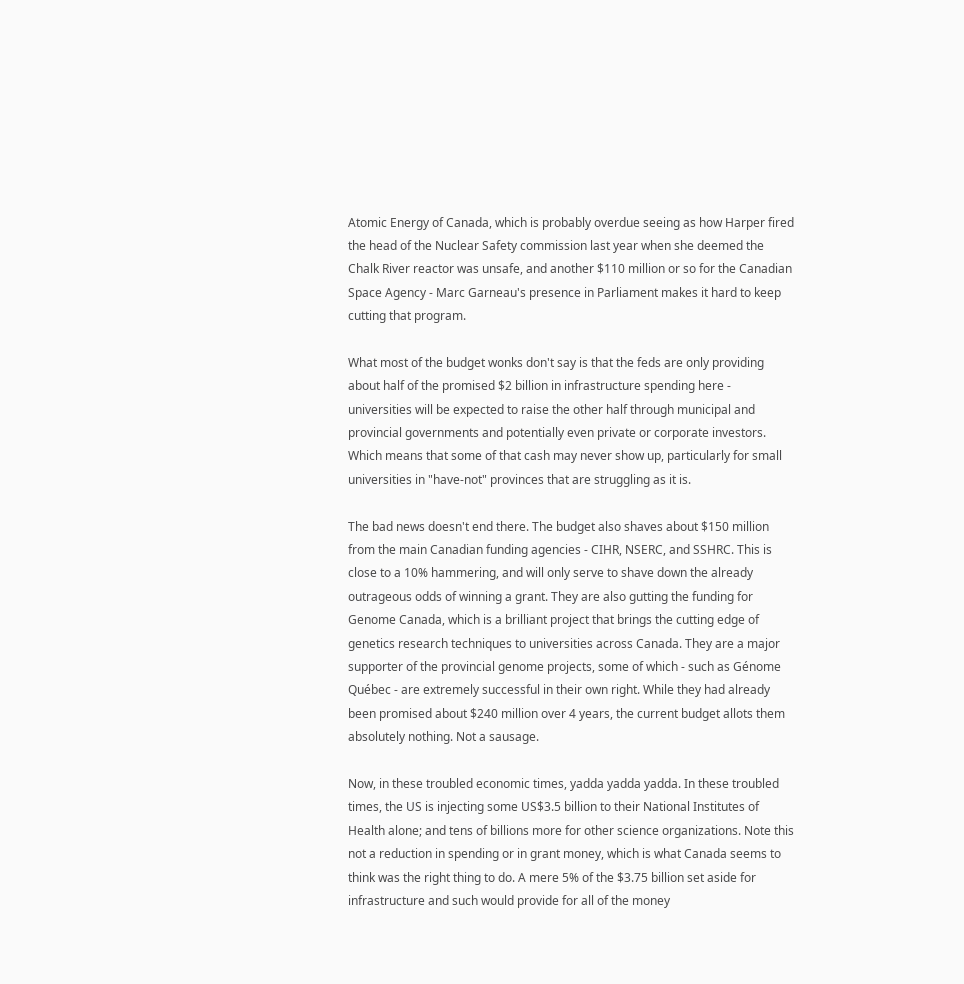Atomic Energy of Canada, which is probably overdue seeing as how Harper fired the head of the Nuclear Safety commission last year when she deemed the Chalk River reactor was unsafe, and another $110 million or so for the Canadian Space Agency - Marc Garneau's presence in Parliament makes it hard to keep cutting that program.

What most of the budget wonks don't say is that the feds are only providing about half of the promised $2 billion in infrastructure spending here - universities will be expected to raise the other half through municipal and provincial governments and potentially even private or corporate investors. Which means that some of that cash may never show up, particularly for small universities in "have-not" provinces that are struggling as it is.

The bad news doesn't end there. The budget also shaves about $150 million from the main Canadian funding agencies - CIHR, NSERC, and SSHRC. This is close to a 10% hammering, and will only serve to shave down the already outrageous odds of winning a grant. They are also gutting the funding for Genome Canada, which is a brilliant project that brings the cutting edge of genetics research techniques to universities across Canada. They are a major supporter of the provincial genome projects, some of which - such as Génome Québec - are extremely successful in their own right. While they had already been promised about $240 million over 4 years, the current budget allots them absolutely nothing. Not a sausage.

Now, in these troubled economic times, yadda yadda yadda. In these troubled times, the US is injecting some US$3.5 billion to their National Institutes of Health alone; and tens of billions more for other science organizations. Note this not a reduction in spending or in grant money, which is what Canada seems to think was the right thing to do. A mere 5% of the $3.75 billion set aside for infrastructure and such would provide for all of the money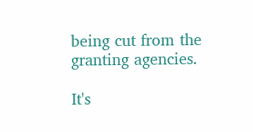being cut from the granting agencies.

It's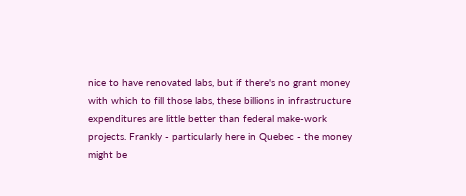nice to have renovated labs, but if there's no grant money with which to fill those labs, these billions in infrastructure expenditures are little better than federal make-work projects. Frankly - particularly here in Quebec - the money might be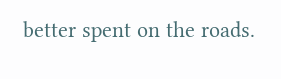better spent on the roads.